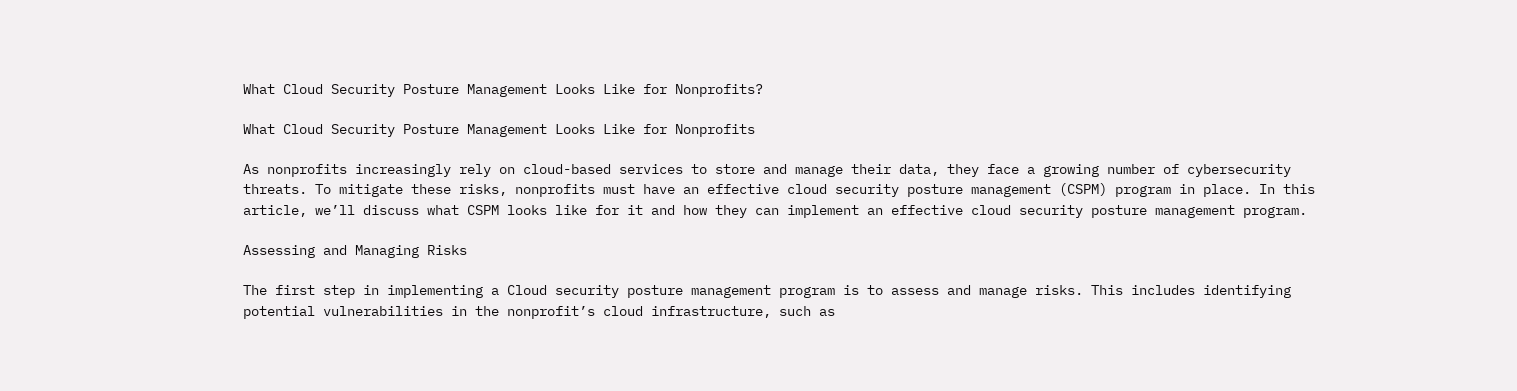What Cloud Security Posture Management Looks Like for Nonprofits?

What Cloud Security Posture Management Looks Like for Nonprofits

As nonprofits increasingly rely on cloud-based services to store and manage their data, they face a growing number of cybersecurity threats. To mitigate these risks, nonprofits must have an effective cloud security posture management (CSPM) program in place. In this article, we’ll discuss what CSPM looks like for it and how they can implement an effective cloud security posture management program.

Assessing and Managing Risks

The first step in implementing a Cloud security posture management program is to assess and manage risks. This includes identifying potential vulnerabilities in the nonprofit’s cloud infrastructure, such as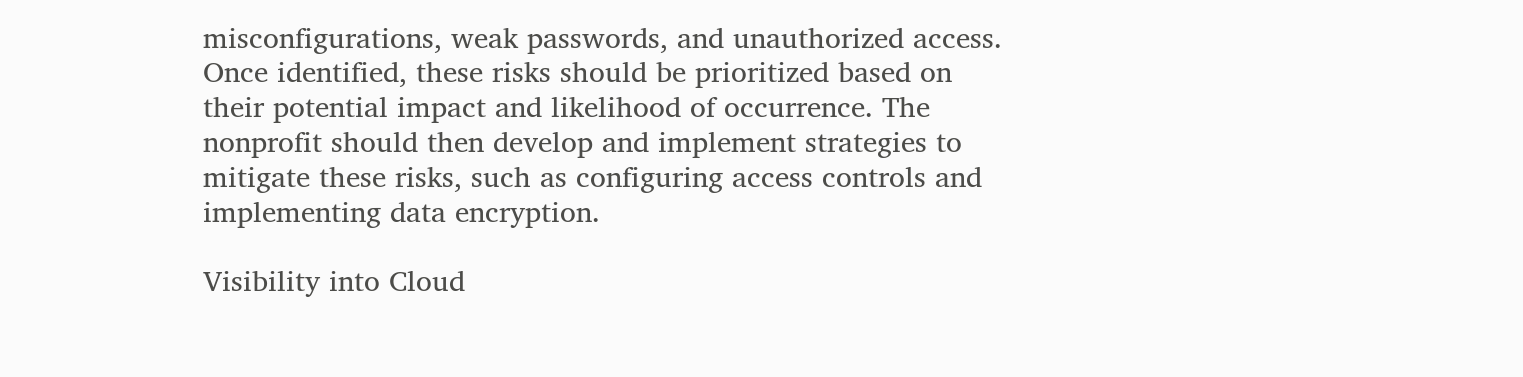misconfigurations, weak passwords, and unauthorized access. Once identified, these risks should be prioritized based on their potential impact and likelihood of occurrence. The nonprofit should then develop and implement strategies to mitigate these risks, such as configuring access controls and implementing data encryption.

Visibility into Cloud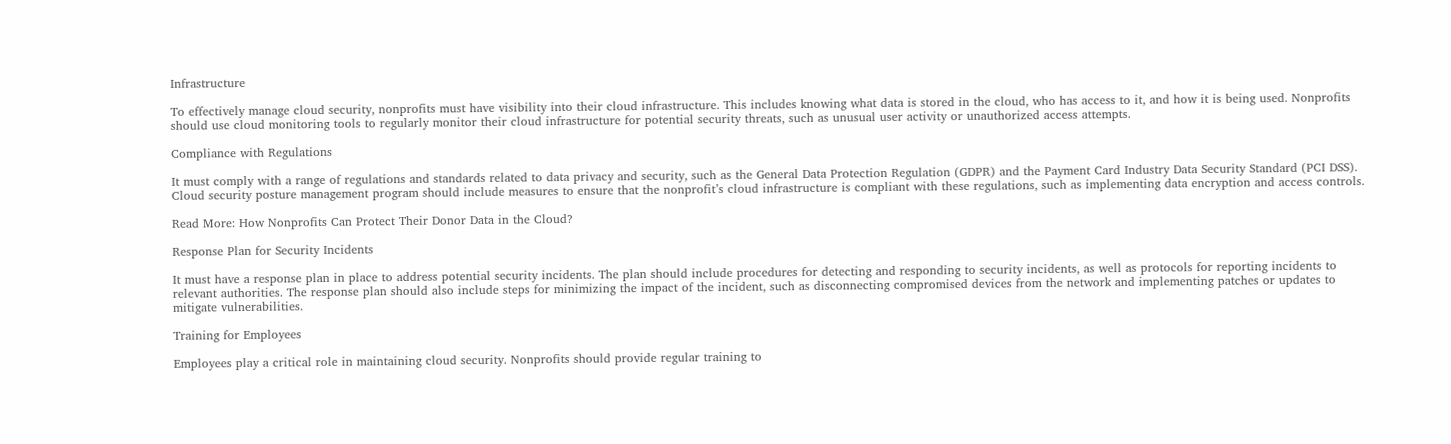Infrastructure

To effectively manage cloud security, nonprofits must have visibility into their cloud infrastructure. This includes knowing what data is stored in the cloud, who has access to it, and how it is being used. Nonprofits should use cloud monitoring tools to regularly monitor their cloud infrastructure for potential security threats, such as unusual user activity or unauthorized access attempts.

Compliance with Regulations

It must comply with a range of regulations and standards related to data privacy and security, such as the General Data Protection Regulation (GDPR) and the Payment Card Industry Data Security Standard (PCI DSS). Cloud security posture management program should include measures to ensure that the nonprofit’s cloud infrastructure is compliant with these regulations, such as implementing data encryption and access controls.

Read More: How Nonprofits Can Protect Their Donor Data in the Cloud?

Response Plan for Security Incidents

It must have a response plan in place to address potential security incidents. The plan should include procedures for detecting and responding to security incidents, as well as protocols for reporting incidents to relevant authorities. The response plan should also include steps for minimizing the impact of the incident, such as disconnecting compromised devices from the network and implementing patches or updates to mitigate vulnerabilities.

Training for Employees

Employees play a critical role in maintaining cloud security. Nonprofits should provide regular training to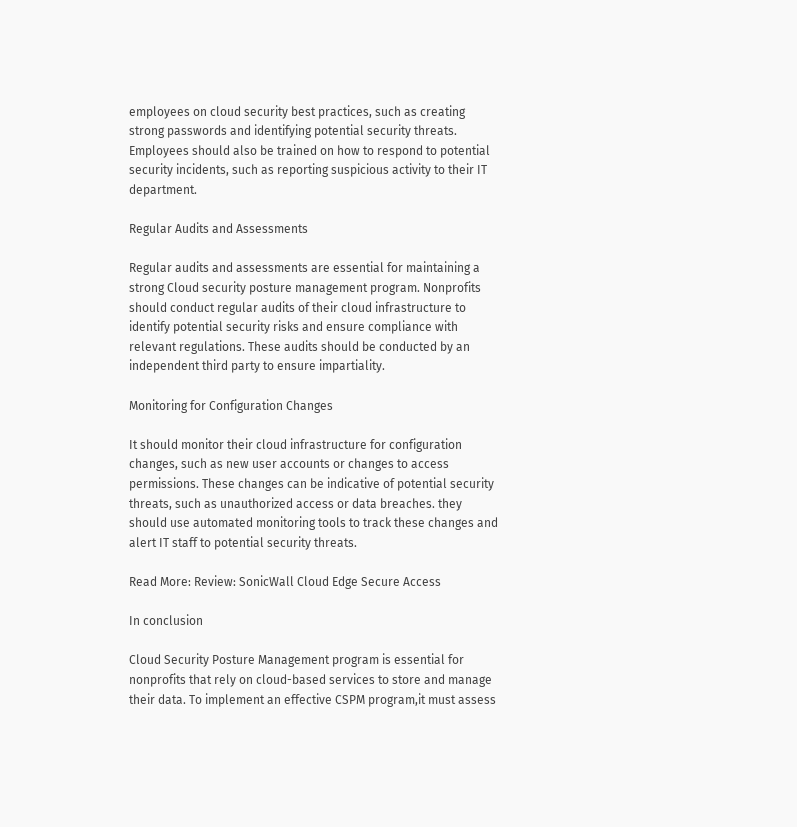employees on cloud security best practices, such as creating strong passwords and identifying potential security threats. Employees should also be trained on how to respond to potential security incidents, such as reporting suspicious activity to their IT department.

Regular Audits and Assessments

Regular audits and assessments are essential for maintaining a strong Cloud security posture management program. Nonprofits should conduct regular audits of their cloud infrastructure to identify potential security risks and ensure compliance with relevant regulations. These audits should be conducted by an independent third party to ensure impartiality.

Monitoring for Configuration Changes

It should monitor their cloud infrastructure for configuration changes, such as new user accounts or changes to access permissions. These changes can be indicative of potential security threats, such as unauthorized access or data breaches. they should use automated monitoring tools to track these changes and alert IT staff to potential security threats.

Read More: Review: SonicWall Cloud Edge Secure Access

In conclusion

Cloud Security Posture Management program is essential for nonprofits that rely on cloud-based services to store and manage their data. To implement an effective CSPM program,it must assess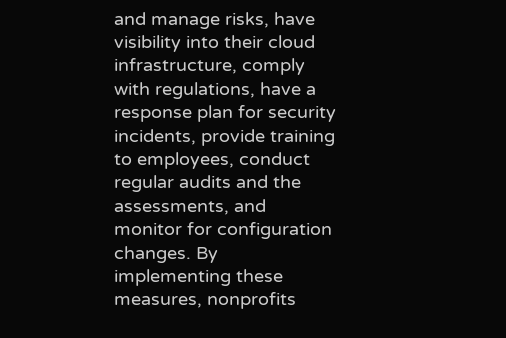and manage risks, have visibility into their cloud infrastructure, comply with regulations, have a response plan for security incidents, provide training to employees, conduct regular audits and the assessments, and monitor for configuration changes. By implementing these measures, nonprofits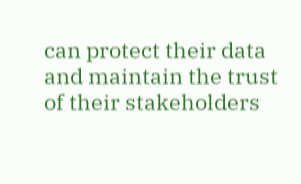can protect their data and maintain the trust of their stakeholders